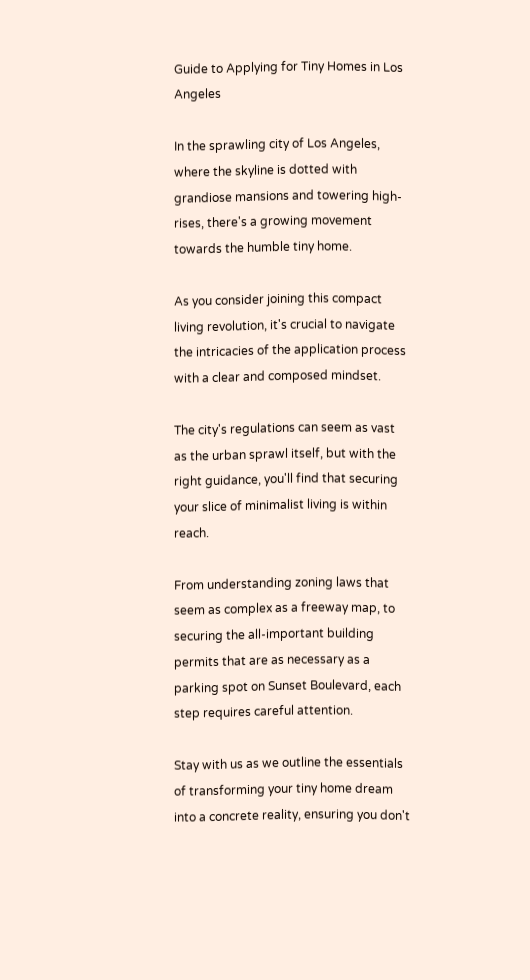Guide to Applying for Tiny Homes in Los Angeles

In the sprawling city of Los Angeles, where the skyline is dotted with grandiose mansions and towering high-rises, there's a growing movement towards the humble tiny home.

As you consider joining this compact living revolution, it's crucial to navigate the intricacies of the application process with a clear and composed mindset.

The city's regulations can seem as vast as the urban sprawl itself, but with the right guidance, you'll find that securing your slice of minimalist living is within reach.

From understanding zoning laws that seem as complex as a freeway map, to securing the all-important building permits that are as necessary as a parking spot on Sunset Boulevard, each step requires careful attention.

Stay with us as we outline the essentials of transforming your tiny home dream into a concrete reality, ensuring you don't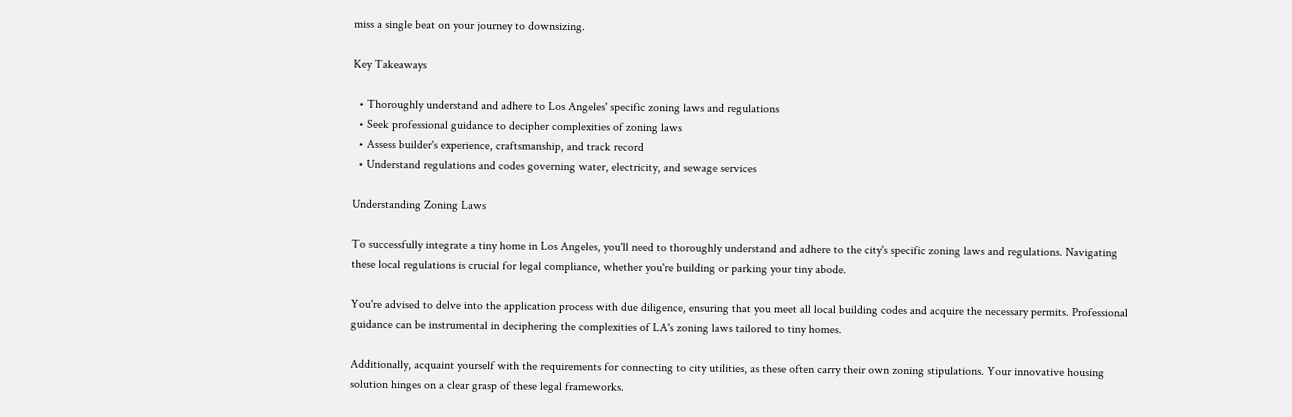miss a single beat on your journey to downsizing.

Key Takeaways

  • Thoroughly understand and adhere to Los Angeles' specific zoning laws and regulations
  • Seek professional guidance to decipher complexities of zoning laws
  • Assess builder's experience, craftsmanship, and track record
  • Understand regulations and codes governing water, electricity, and sewage services

Understanding Zoning Laws

To successfully integrate a tiny home in Los Angeles, you'll need to thoroughly understand and adhere to the city's specific zoning laws and regulations. Navigating these local regulations is crucial for legal compliance, whether you're building or parking your tiny abode.

You're advised to delve into the application process with due diligence, ensuring that you meet all local building codes and acquire the necessary permits. Professional guidance can be instrumental in deciphering the complexities of LA's zoning laws tailored to tiny homes.

Additionally, acquaint yourself with the requirements for connecting to city utilities, as these often carry their own zoning stipulations. Your innovative housing solution hinges on a clear grasp of these legal frameworks.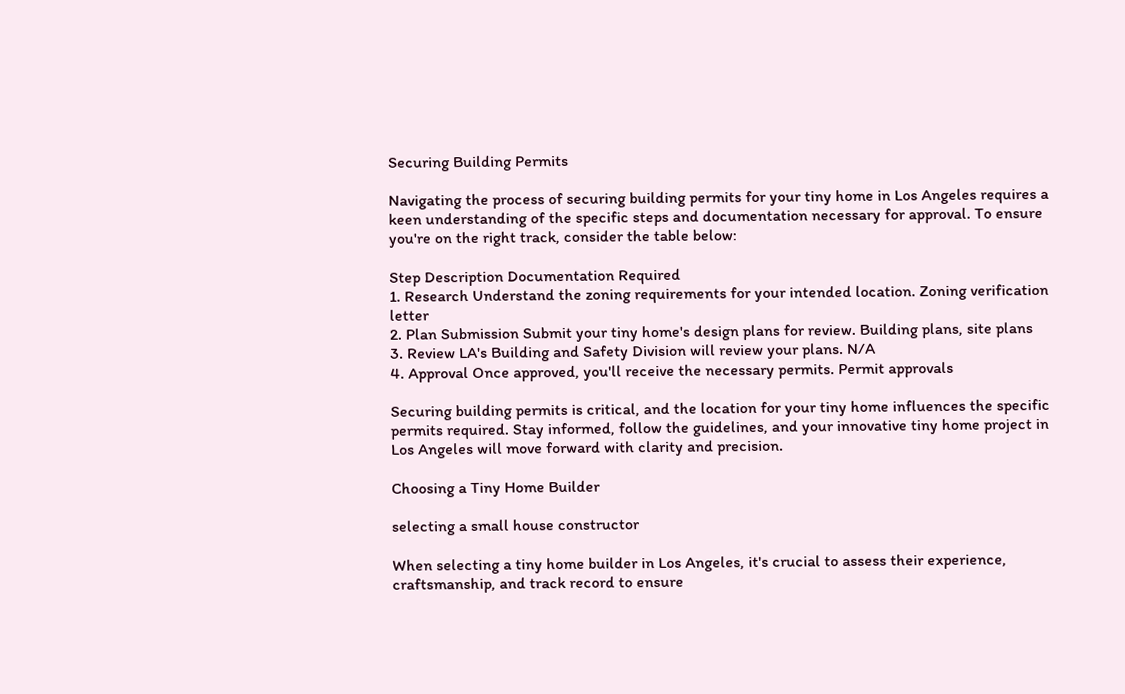Securing Building Permits

Navigating the process of securing building permits for your tiny home in Los Angeles requires a keen understanding of the specific steps and documentation necessary for approval. To ensure you're on the right track, consider the table below:

Step Description Documentation Required
1. Research Understand the zoning requirements for your intended location. Zoning verification letter
2. Plan Submission Submit your tiny home's design plans for review. Building plans, site plans
3. Review LA's Building and Safety Division will review your plans. N/A
4. Approval Once approved, you'll receive the necessary permits. Permit approvals

Securing building permits is critical, and the location for your tiny home influences the specific permits required. Stay informed, follow the guidelines, and your innovative tiny home project in Los Angeles will move forward with clarity and precision.

Choosing a Tiny Home Builder

selecting a small house constructor

When selecting a tiny home builder in Los Angeles, it's crucial to assess their experience, craftsmanship, and track record to ensure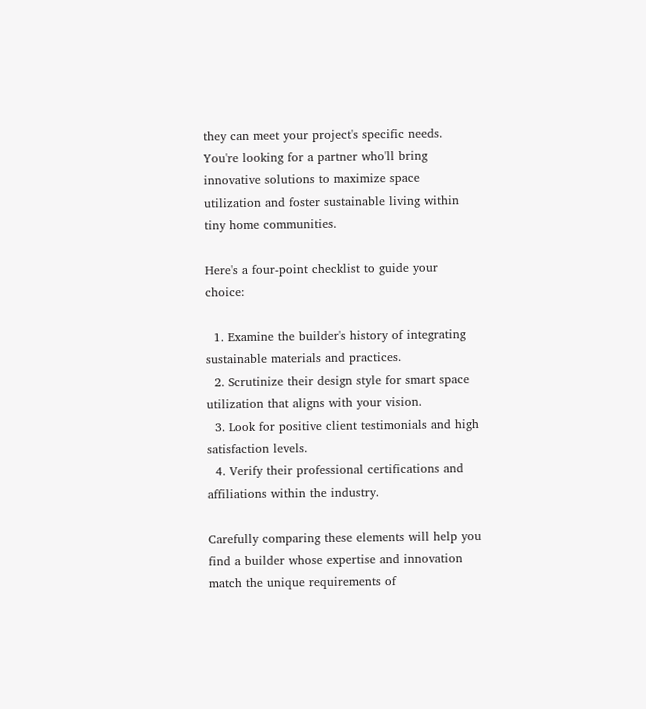they can meet your project's specific needs. You're looking for a partner who'll bring innovative solutions to maximize space utilization and foster sustainable living within tiny home communities.

Here's a four-point checklist to guide your choice:

  1. Examine the builder's history of integrating sustainable materials and practices.
  2. Scrutinize their design style for smart space utilization that aligns with your vision.
  3. Look for positive client testimonials and high satisfaction levels.
  4. Verify their professional certifications and affiliations within the industry.

Carefully comparing these elements will help you find a builder whose expertise and innovation match the unique requirements of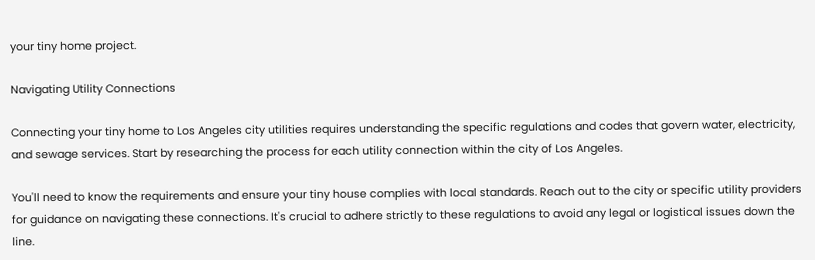your tiny home project.

Navigating Utility Connections

Connecting your tiny home to Los Angeles city utilities requires understanding the specific regulations and codes that govern water, electricity, and sewage services. Start by researching the process for each utility connection within the city of Los Angeles.

You'll need to know the requirements and ensure your tiny house complies with local standards. Reach out to the city or specific utility providers for guidance on navigating these connections. It's crucial to adhere strictly to these regulations to avoid any legal or logistical issues down the line.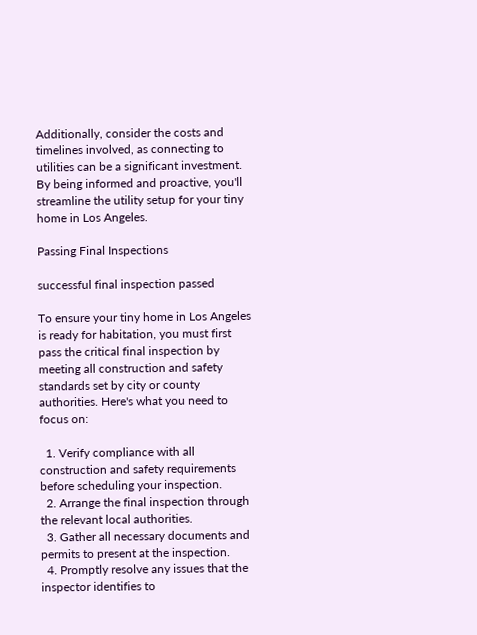Additionally, consider the costs and timelines involved, as connecting to utilities can be a significant investment. By being informed and proactive, you'll streamline the utility setup for your tiny home in Los Angeles.

Passing Final Inspections

successful final inspection passed

To ensure your tiny home in Los Angeles is ready for habitation, you must first pass the critical final inspection by meeting all construction and safety standards set by city or county authorities. Here's what you need to focus on:

  1. Verify compliance with all construction and safety requirements before scheduling your inspection.
  2. Arrange the final inspection through the relevant local authorities.
  3. Gather all necessary documents and permits to present at the inspection.
  4. Promptly resolve any issues that the inspector identifies to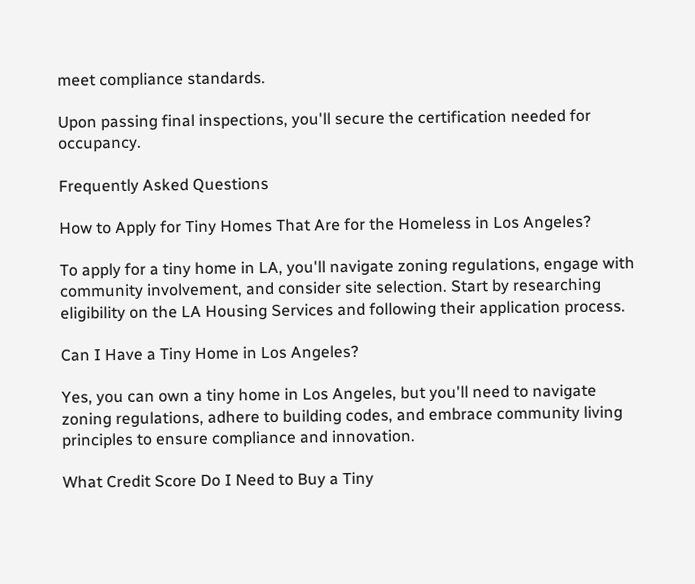meet compliance standards.

Upon passing final inspections, you'll secure the certification needed for occupancy.

Frequently Asked Questions

How to Apply for Tiny Homes That Are for the Homeless in Los Angeles?

To apply for a tiny home in LA, you'll navigate zoning regulations, engage with community involvement, and consider site selection. Start by researching eligibility on the LA Housing Services and following their application process.

Can I Have a Tiny Home in Los Angeles?

Yes, you can own a tiny home in Los Angeles, but you'll need to navigate zoning regulations, adhere to building codes, and embrace community living principles to ensure compliance and innovation.

What Credit Score Do I Need to Buy a Tiny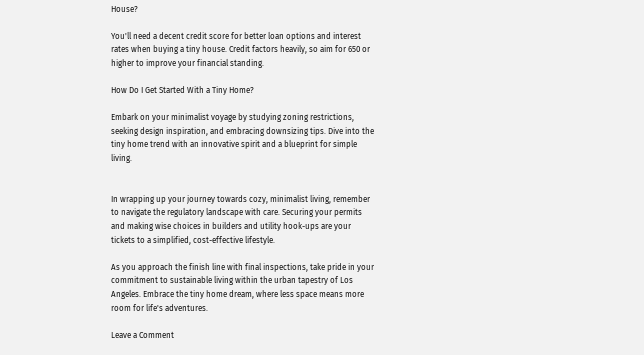House?

You'll need a decent credit score for better loan options and interest rates when buying a tiny house. Credit factors heavily, so aim for 650 or higher to improve your financial standing.

How Do I Get Started With a Tiny Home?

Embark on your minimalist voyage by studying zoning restrictions, seeking design inspiration, and embracing downsizing tips. Dive into the tiny home trend with an innovative spirit and a blueprint for simple living.


In wrapping up your journey towards cozy, minimalist living, remember to navigate the regulatory landscape with care. Securing your permits and making wise choices in builders and utility hook-ups are your tickets to a simplified, cost-effective lifestyle.

As you approach the finish line with final inspections, take pride in your commitment to sustainable living within the urban tapestry of Los Angeles. Embrace the tiny home dream, where less space means more room for life's adventures.

Leave a Comment